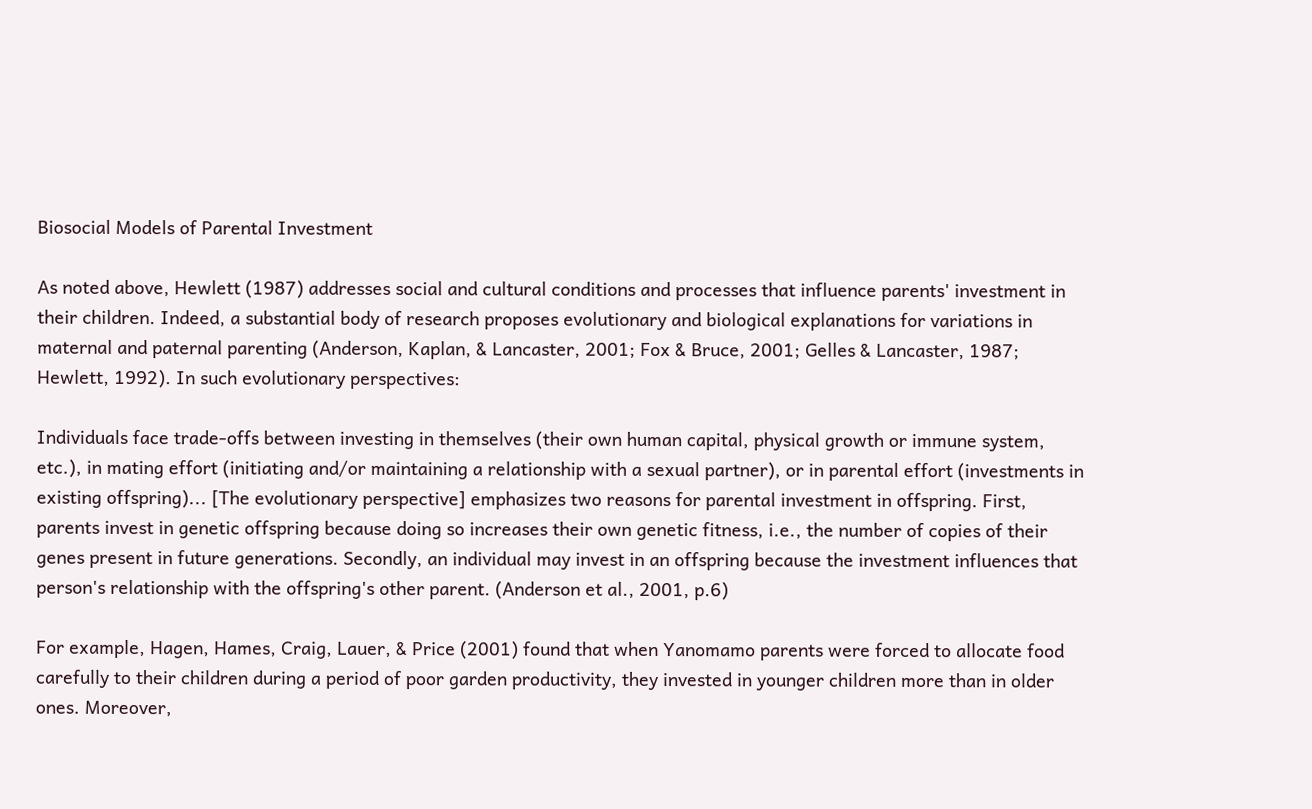Biosocial Models of Parental Investment

As noted above, Hewlett (1987) addresses social and cultural conditions and processes that influence parents' investment in their children. Indeed, a substantial body of research proposes evolutionary and biological explanations for variations in maternal and paternal parenting (Anderson, Kaplan, & Lancaster, 2001; Fox & Bruce, 2001; Gelles & Lancaster, 1987; Hewlett, 1992). In such evolutionary perspectives:

Individuals face trade-offs between investing in themselves (their own human capital, physical growth or immune system, etc.), in mating effort (initiating and/or maintaining a relationship with a sexual partner), or in parental effort (investments in existing offspring)... [The evolutionary perspective] emphasizes two reasons for parental investment in offspring. First, parents invest in genetic offspring because doing so increases their own genetic fitness, i.e., the number of copies of their genes present in future generations. Secondly, an individual may invest in an offspring because the investment influences that person's relationship with the offspring's other parent. (Anderson et al., 2001, p.6)

For example, Hagen, Hames, Craig, Lauer, & Price (2001) found that when Yanomamo parents were forced to allocate food carefully to their children during a period of poor garden productivity, they invested in younger children more than in older ones. Moreover,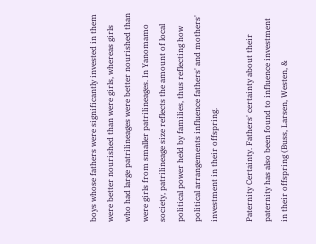boys whose fathers were significantly invested in them were better nourished than were girls, whereas girls who had large patrilineages were better nourished than were girls from smaller patrilineages. In Yanomamo society, patrilineage size reflects the amount of local political power held by families, thus reflecting how political arrangements influence fathers' and mothers' investment in their offspring.

Paternity Certainty. Fathers' certainty about their paternity has also been found to influence investment in their offspring (Buss, Larsen, Westen, &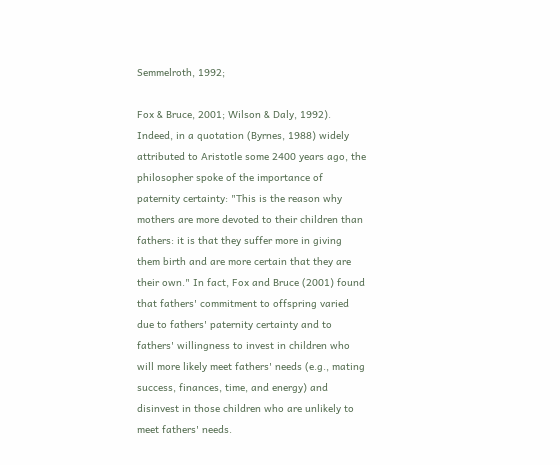Semmelroth, 1992;

Fox & Bruce, 2001; Wilson & Daly, 1992). Indeed, in a quotation (Byrnes, 1988) widely attributed to Aristotle some 2400 years ago, the philosopher spoke of the importance of paternity certainty: "This is the reason why mothers are more devoted to their children than fathers: it is that they suffer more in giving them birth and are more certain that they are their own." In fact, Fox and Bruce (2001) found that fathers' commitment to offspring varied due to fathers' paternity certainty and to fathers' willingness to invest in children who will more likely meet fathers' needs (e.g., mating success, finances, time, and energy) and disinvest in those children who are unlikely to meet fathers' needs.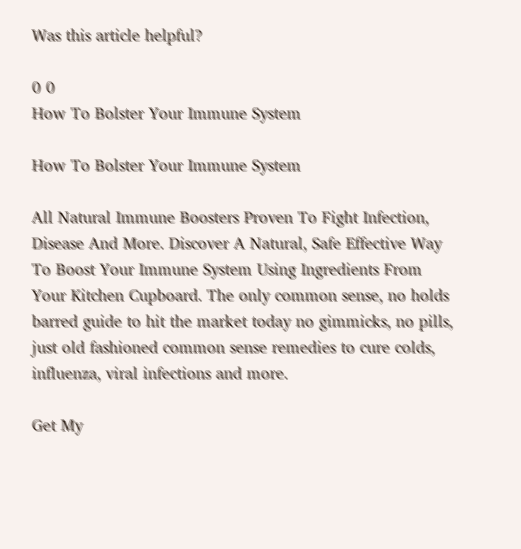Was this article helpful?

0 0
How To Bolster Your Immune System

How To Bolster Your Immune System

All Natural Immune Boosters Proven To Fight Infection, Disease And More. Discover A Natural, Safe Effective Way To Boost Your Immune System Using Ingredients From Your Kitchen Cupboard. The only common sense, no holds barred guide to hit the market today no gimmicks, no pills, just old fashioned common sense remedies to cure colds, influenza, viral infections and more.

Get My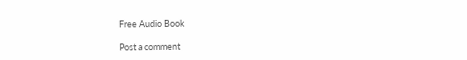Free Audio Book

Post a comment